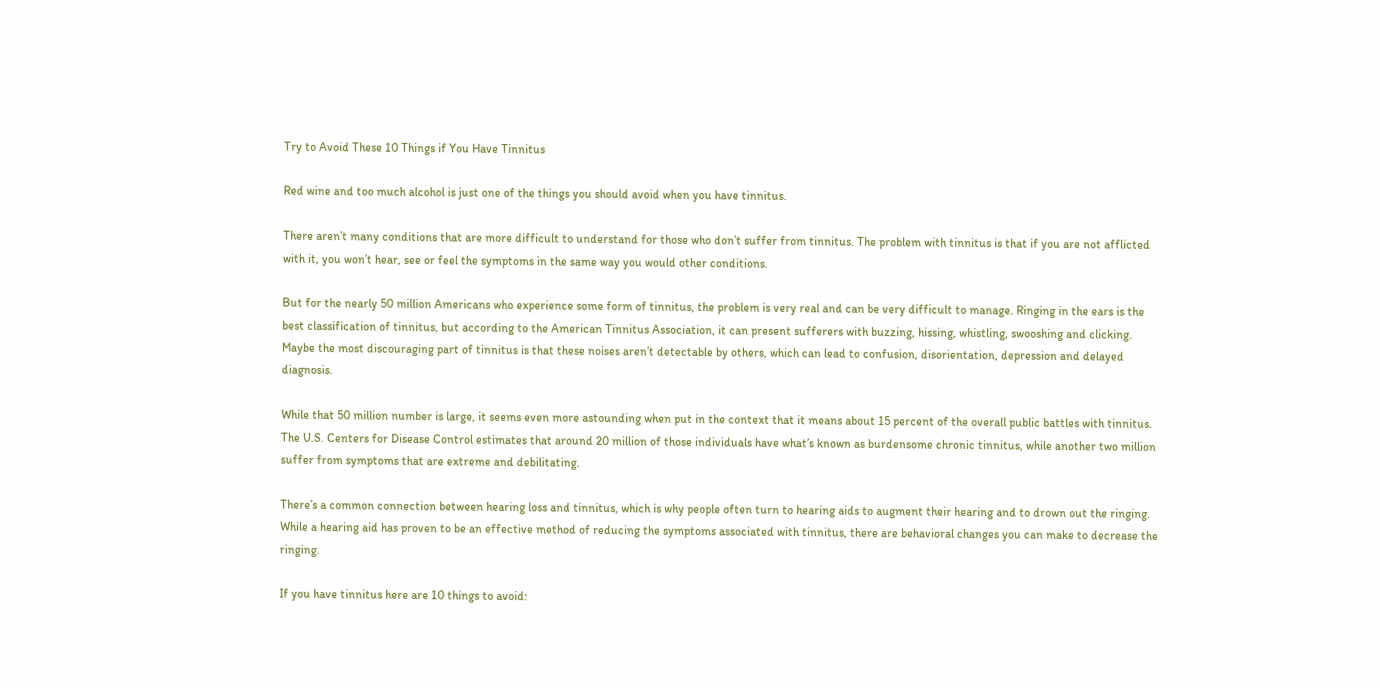Try to Avoid These 10 Things if You Have Tinnitus

Red wine and too much alcohol is just one of the things you should avoid when you have tinnitus.

There aren’t many conditions that are more difficult to understand for those who don’t suffer from tinnitus. The problem with tinnitus is that if you are not afflicted with it, you won’t hear, see or feel the symptoms in the same way you would other conditions.

But for the nearly 50 million Americans who experience some form of tinnitus, the problem is very real and can be very difficult to manage. Ringing in the ears is the best classification of tinnitus, but according to the American Tinnitus Association, it can present sufferers with buzzing, hissing, whistling, swooshing and clicking. Maybe the most discouraging part of tinnitus is that these noises aren’t detectable by others, which can lead to confusion, disorientation, depression and delayed diagnosis.

While that 50 million number is large, it seems even more astounding when put in the context that it means about 15 percent of the overall public battles with tinnitus. The U.S. Centers for Disease Control estimates that around 20 million of those individuals have what’s known as burdensome chronic tinnitus, while another two million suffer from symptoms that are extreme and debilitating.

There’s a common connection between hearing loss and tinnitus, which is why people often turn to hearing aids to augment their hearing and to drown out the ringing. While a hearing aid has proven to be an effective method of reducing the symptoms associated with tinnitus, there are behavioral changes you can make to decrease the ringing.

If you have tinnitus here are 10 things to avoid: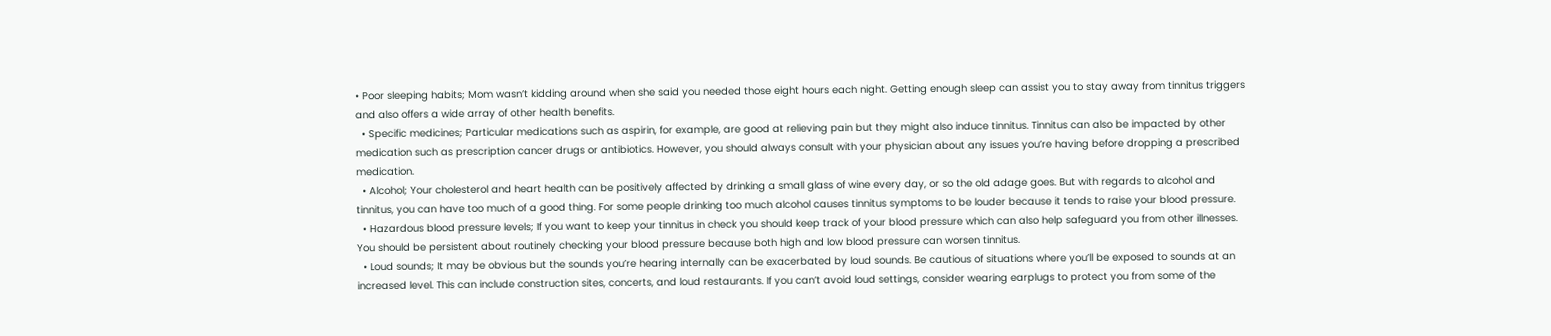• Poor sleeping habits; Mom wasn’t kidding around when she said you needed those eight hours each night. Getting enough sleep can assist you to stay away from tinnitus triggers and also offers a wide array of other health benefits.
  • Specific medicines; Particular medications such as aspirin, for example, are good at relieving pain but they might also induce tinnitus. Tinnitus can also be impacted by other medication such as prescription cancer drugs or antibiotics. However, you should always consult with your physician about any issues you’re having before dropping a prescribed medication.
  • Alcohol; Your cholesterol and heart health can be positively affected by drinking a small glass of wine every day, or so the old adage goes. But with regards to alcohol and tinnitus, you can have too much of a good thing. For some people drinking too much alcohol causes tinnitus symptoms to be louder because it tends to raise your blood pressure.
  • Hazardous blood pressure levels; If you want to keep your tinnitus in check you should keep track of your blood pressure which can also help safeguard you from other illnesses. You should be persistent about routinely checking your blood pressure because both high and low blood pressure can worsen tinnitus.
  • Loud sounds; It may be obvious but the sounds you’re hearing internally can be exacerbated by loud sounds. Be cautious of situations where you’ll be exposed to sounds at an increased level. This can include construction sites, concerts, and loud restaurants. If you can’t avoid loud settings, consider wearing earplugs to protect you from some of the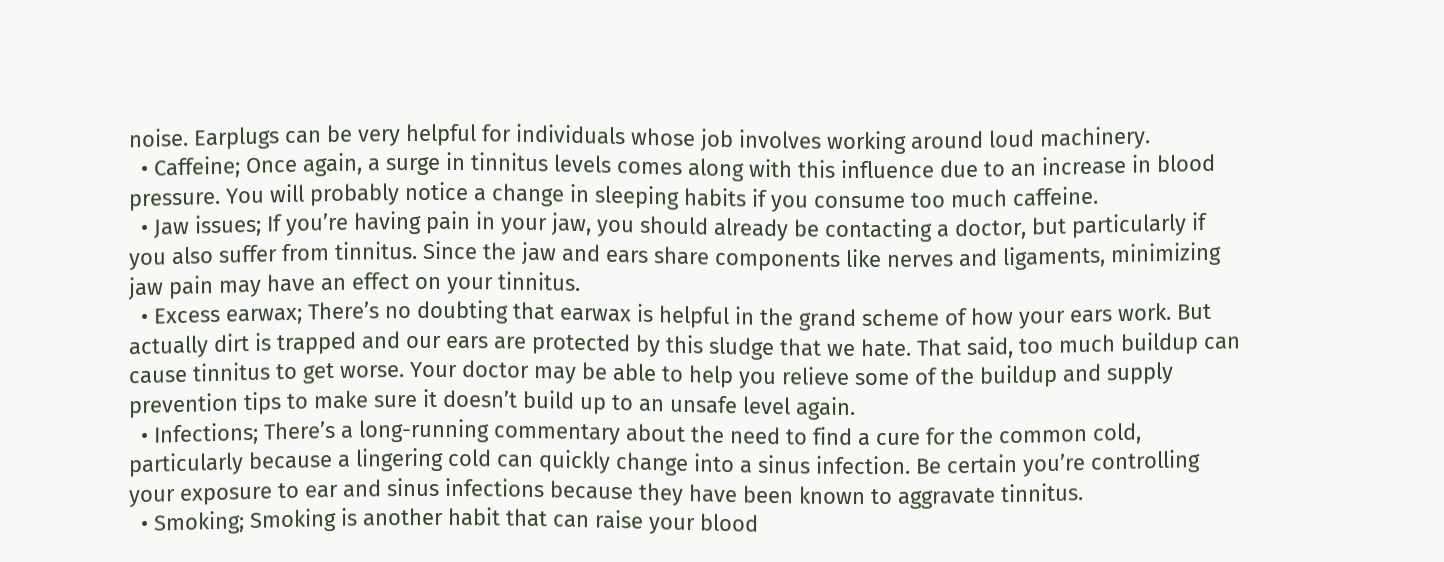noise. Earplugs can be very helpful for individuals whose job involves working around loud machinery.
  • Caffeine; Once again, a surge in tinnitus levels comes along with this influence due to an increase in blood pressure. You will probably notice a change in sleeping habits if you consume too much caffeine.
  • Jaw issues; If you’re having pain in your jaw, you should already be contacting a doctor, but particularly if you also suffer from tinnitus. Since the jaw and ears share components like nerves and ligaments, minimizing jaw pain may have an effect on your tinnitus.
  • Excess earwax; There’s no doubting that earwax is helpful in the grand scheme of how your ears work. But actually dirt is trapped and our ears are protected by this sludge that we hate. That said, too much buildup can cause tinnitus to get worse. Your doctor may be able to help you relieve some of the buildup and supply prevention tips to make sure it doesn’t build up to an unsafe level again.
  • Infections; There’s a long-running commentary about the need to find a cure for the common cold, particularly because a lingering cold can quickly change into a sinus infection. Be certain you’re controlling your exposure to ear and sinus infections because they have been known to aggravate tinnitus.
  • Smoking; Smoking is another habit that can raise your blood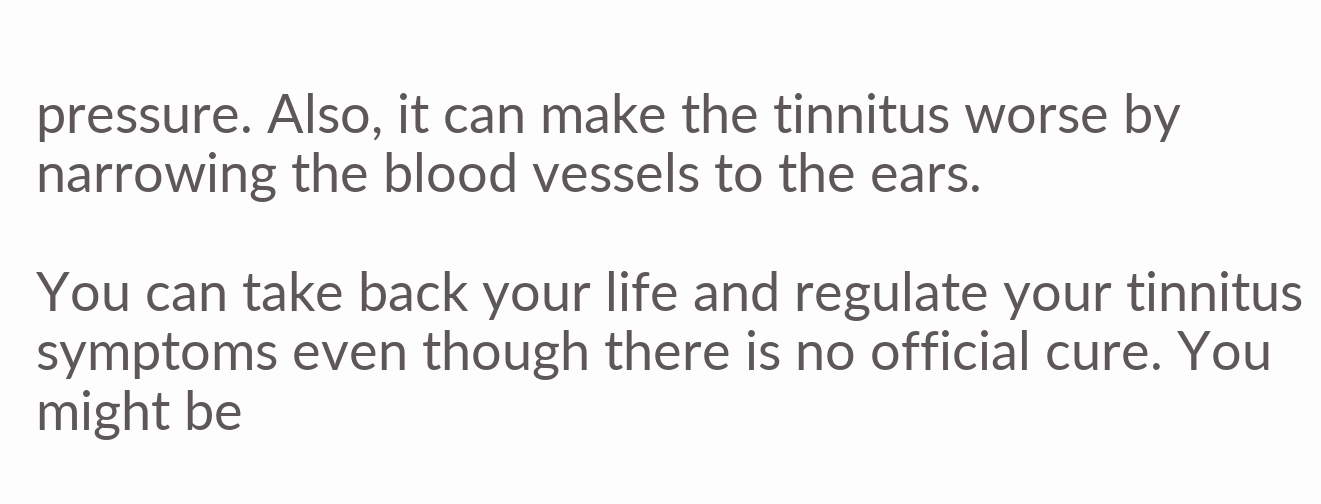pressure. Also, it can make the tinnitus worse by narrowing the blood vessels to the ears.

You can take back your life and regulate your tinnitus symptoms even though there is no official cure. You might be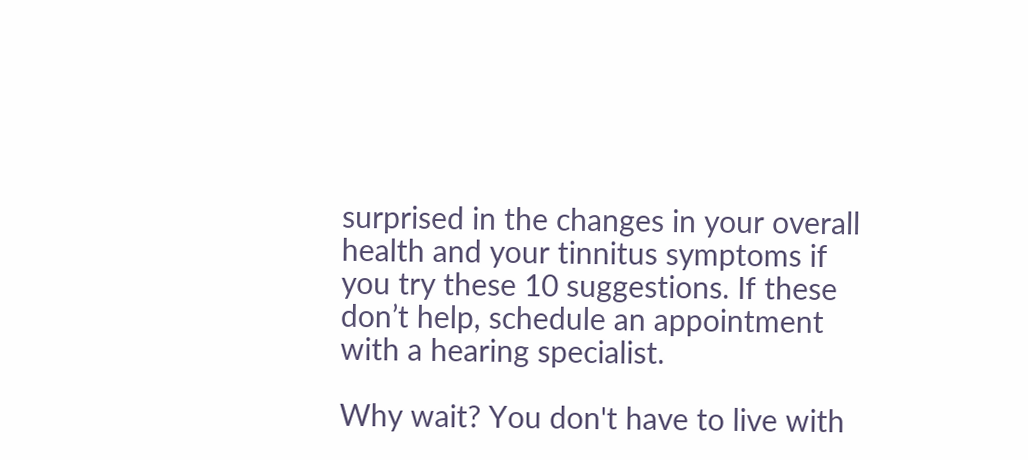surprised in the changes in your overall health and your tinnitus symptoms if you try these 10 suggestions. If these don’t help, schedule an appointment with a hearing specialist.

Why wait? You don't have to live with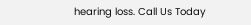hearing loss. Call Us Today